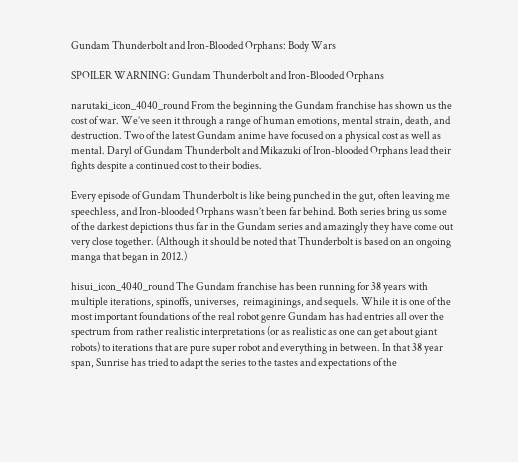Gundam Thunderbolt and Iron-Blooded Orphans: Body Wars

SPOILER WARNING: Gundam Thunderbolt and Iron-Blooded Orphans

narutaki_icon_4040_round From the beginning the Gundam franchise has shown us the cost of war. We’ve seen it through a range of human emotions, mental strain, death, and destruction. Two of the latest Gundam anime have focused on a physical cost as well as mental. Daryl of Gundam Thunderbolt and Mikazuki of Iron-blooded Orphans lead their fights despite a continued cost to their bodies.

Every episode of Gundam Thunderbolt is like being punched in the gut, often leaving me speechless, and Iron-blooded Orphans wasn’t been far behind. Both series bring us some of the darkest depictions thus far in the Gundam series and amazingly they have come out very close together. (Although it should be noted that Thunderbolt is based on an ongoing manga that began in 2012.)

hisui_icon_4040_round The Gundam franchise has been running for 38 years with multiple iterations, spinoffs, universes,  reimaginings, and sequels. While it is one of the most important foundations of the real robot genre Gundam has had entries all over the spectrum from rather realistic interpretations (or as realistic as one can get about giant robots) to iterations that are pure super robot and everything in between. In that 38 year span, Sunrise has tried to adapt the series to the tastes and expectations of the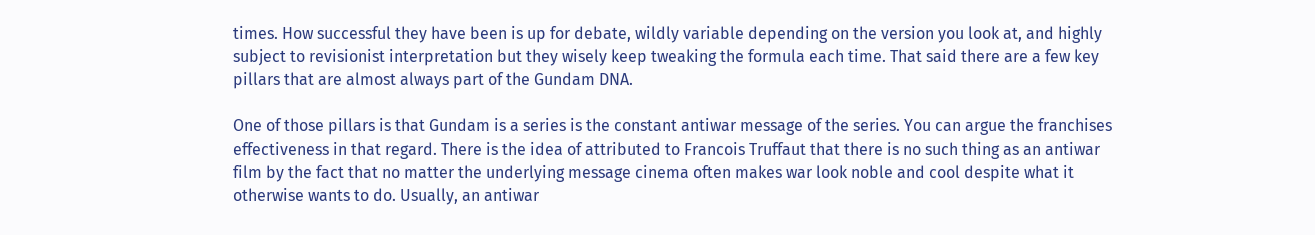times. How successful they have been is up for debate, wildly variable depending on the version you look at, and highly subject to revisionist interpretation but they wisely keep tweaking the formula each time. That said there are a few key pillars that are almost always part of the Gundam DNA.

One of those pillars is that Gundam is a series is the constant antiwar message of the series. You can argue the franchises effectiveness in that regard. There is the idea of attributed to Francois Truffaut that there is no such thing as an antiwar film by the fact that no matter the underlying message cinema often makes war look noble and cool despite what it otherwise wants to do. Usually, an antiwar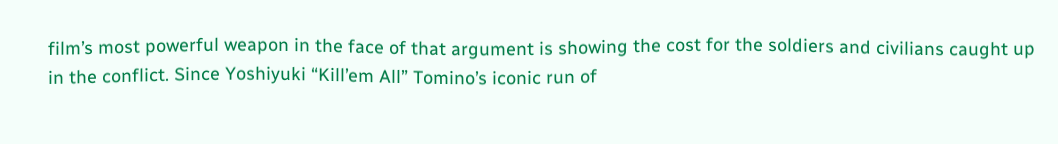film’s most powerful weapon in the face of that argument is showing the cost for the soldiers and civilians caught up in the conflict. Since Yoshiyuki “Kill’em All” Tomino’s iconic run of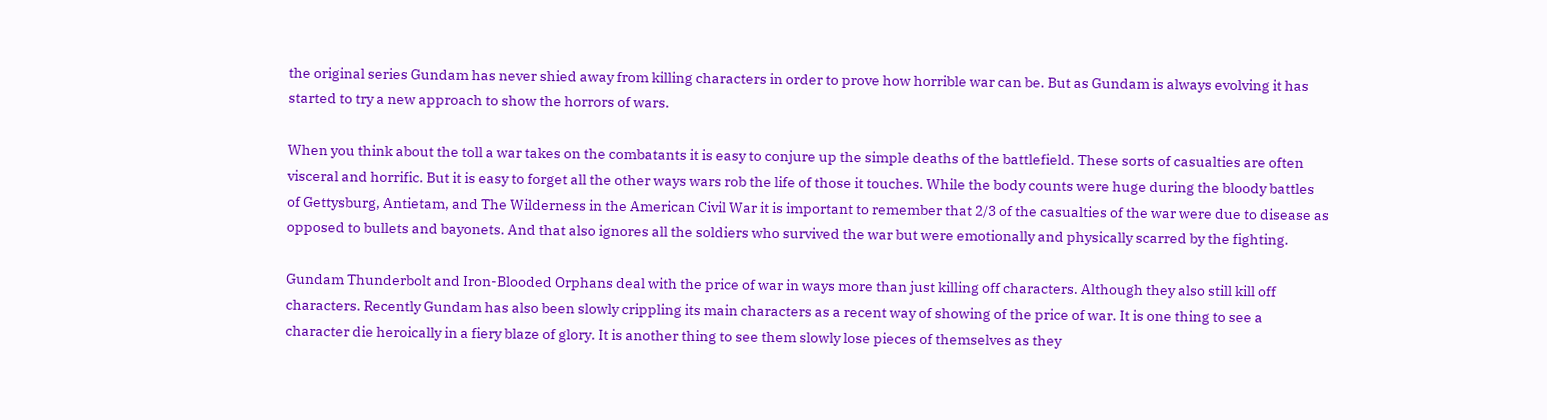the original series Gundam has never shied away from killing characters in order to prove how horrible war can be. But as Gundam is always evolving it has started to try a new approach to show the horrors of wars.

When you think about the toll a war takes on the combatants it is easy to conjure up the simple deaths of the battlefield. These sorts of casualties are often visceral and horrific. But it is easy to forget all the other ways wars rob the life of those it touches. While the body counts were huge during the bloody battles of Gettysburg, Antietam, and The Wilderness in the American Civil War it is important to remember that 2/3 of the casualties of the war were due to disease as opposed to bullets and bayonets. And that also ignores all the soldiers who survived the war but were emotionally and physically scarred by the fighting.

Gundam Thunderbolt and Iron-Blooded Orphans deal with the price of war in ways more than just killing off characters. Although they also still kill off characters. Recently Gundam has also been slowly crippling its main characters as a recent way of showing of the price of war. It is one thing to see a character die heroically in a fiery blaze of glory. It is another thing to see them slowly lose pieces of themselves as they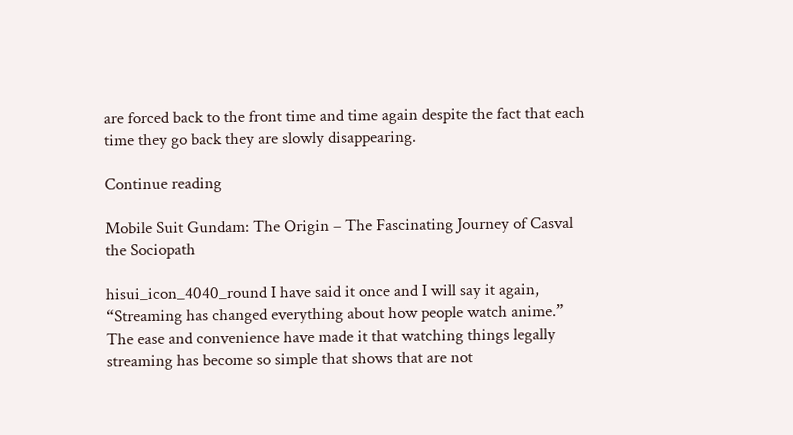are forced back to the front time and time again despite the fact that each time they go back they are slowly disappearing.

Continue reading

Mobile Suit Gundam: The Origin – The Fascinating Journey of Casval the Sociopath

hisui_icon_4040_round I have said it once and I will say it again, “Streaming has changed everything about how people watch anime.” The ease and convenience have made it that watching things legally streaming has become so simple that shows that are not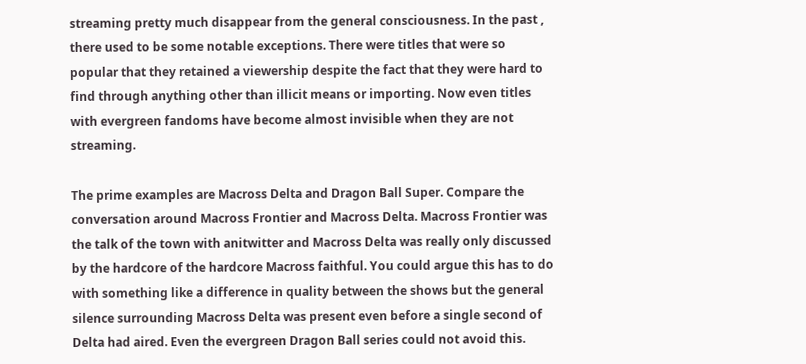streaming pretty much disappear from the general consciousness. In the past , there used to be some notable exceptions. There were titles that were so popular that they retained a viewership despite the fact that they were hard to find through anything other than illicit means or importing. Now even titles with evergreen fandoms have become almost invisible when they are not streaming.

The prime examples are Macross Delta and Dragon Ball Super. Compare the conversation around Macross Frontier and Macross Delta. Macross Frontier was the talk of the town with anitwitter and Macross Delta was really only discussed by the hardcore of the hardcore Macross faithful. You could argue this has to do with something like a difference in quality between the shows but the general silence surrounding Macross Delta was present even before a single second of Delta had aired. Even the evergreen Dragon Ball series could not avoid this.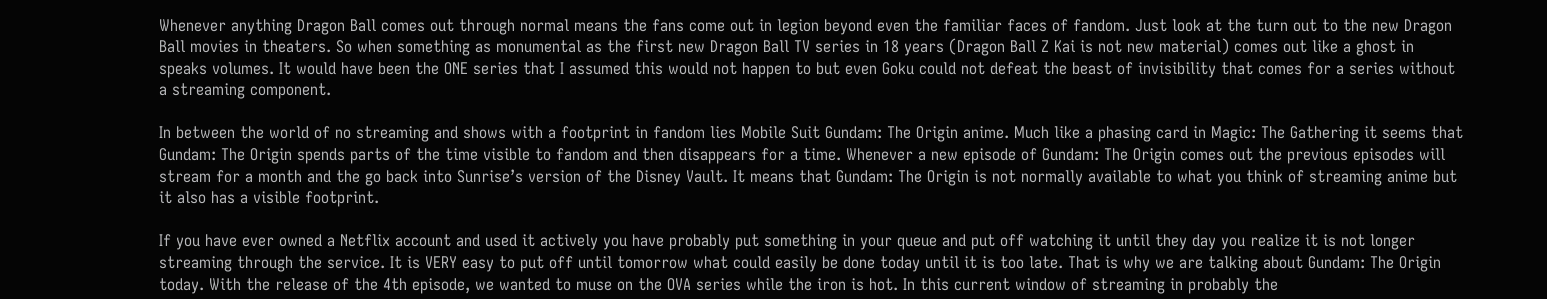Whenever anything Dragon Ball comes out through normal means the fans come out in legion beyond even the familiar faces of fandom. Just look at the turn out to the new Dragon Ball movies in theaters. So when something as monumental as the first new Dragon Ball TV series in 18 years (Dragon Ball Z Kai is not new material) comes out like a ghost in speaks volumes. It would have been the ONE series that I assumed this would not happen to but even Goku could not defeat the beast of invisibility that comes for a series without a streaming component.

In between the world of no streaming and shows with a footprint in fandom lies Mobile Suit Gundam: The Origin anime. Much like a phasing card in Magic: The Gathering it seems that Gundam: The Origin spends parts of the time visible to fandom and then disappears for a time. Whenever a new episode of Gundam: The Origin comes out the previous episodes will stream for a month and the go back into Sunrise’s version of the Disney Vault. It means that Gundam: The Origin is not normally available to what you think of streaming anime but it also has a visible footprint.

If you have ever owned a Netflix account and used it actively you have probably put something in your queue and put off watching it until they day you realize it is not longer streaming through the service. It is VERY easy to put off until tomorrow what could easily be done today until it is too late. That is why we are talking about Gundam: The Origin today. With the release of the 4th episode, we wanted to muse on the OVA series while the iron is hot. In this current window of streaming in probably the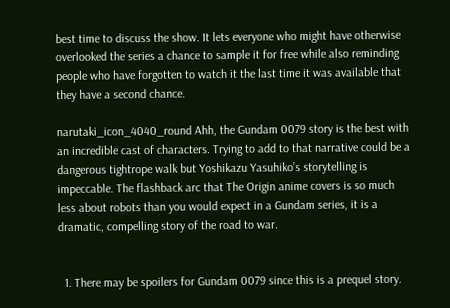best time to discuss the show. It lets everyone who might have otherwise overlooked the series a chance to sample it for free while also reminding people who have forgotten to watch it the last time it was available that they have a second chance.

narutaki_icon_4040_round Ahh, the Gundam 0079 story is the best with an incredible cast of characters. Trying to add to that narrative could be a dangerous tightrope walk but Yoshikazu Yasuhiko’s storytelling is impeccable. The flashback arc that The Origin anime covers is so much less about robots than you would expect in a Gundam series, it is a dramatic, compelling story of the road to war.


  1. There may be spoilers for Gundam 0079 since this is a prequel story.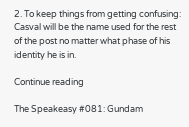2. To keep things from getting confusing: Casval will be the name used for the rest of the post no matter what phase of his identity he is in.

Continue reading

The Speakeasy #081: Gundam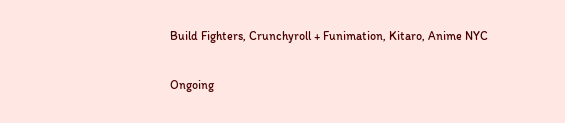Build Fighters, Crunchyroll + Funimation, Kitaro, Anime NYC

Ongoing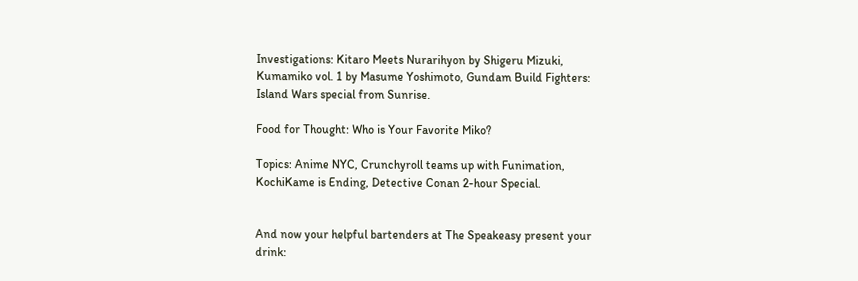Investigations: Kitaro Meets Nurarihyon by Shigeru Mizuki,  Kumamiko vol. 1 by Masume Yoshimoto, Gundam Build Fighters: Island Wars special from Sunrise.

Food for Thought: Who is Your Favorite Miko?

Topics: Anime NYC, Crunchyroll teams up with Funimation, KochiKame is Ending, Detective Conan 2-hour Special.


And now your helpful bartenders at The Speakeasy present your drink: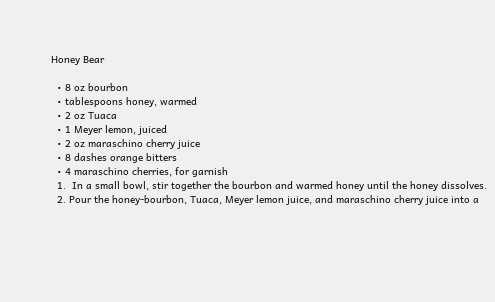Honey Bear

  • 8 oz bourbon
  • tablespoons honey, warmed
  • 2 oz Tuaca
  • 1 Meyer lemon, juiced
  • 2 oz maraschino cherry juice
  • 8 dashes orange bitters
  • 4 maraschino cherries, for garnish
  1.  In a small bowl, stir together the bourbon and warmed honey until the honey dissolves.
  2. Pour the honey-bourbon, Tuaca, Meyer lemon juice, and maraschino cherry juice into a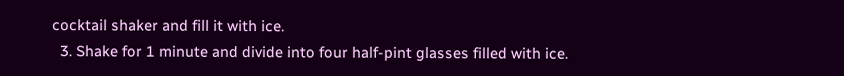cocktail shaker and fill it with ice.
  3. Shake for 1 minute and divide into four half-pint glasses filled with ice.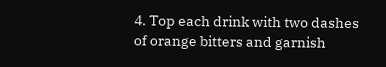4. Top each drink with two dashes of orange bitters and garnish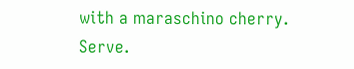with a maraschino cherry. Serve.